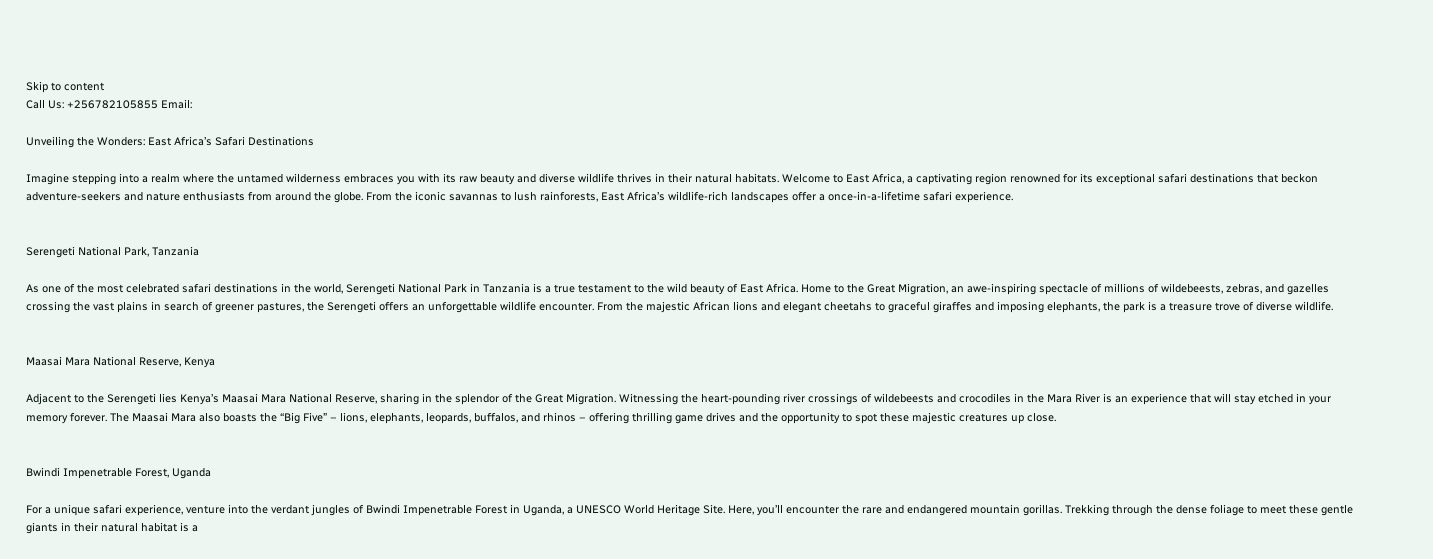Skip to content
Call Us: +256782105855 Email:

Unveiling the Wonders: East Africa’s Safari Destinations

Imagine stepping into a realm where the untamed wilderness embraces you with its raw beauty and diverse wildlife thrives in their natural habitats. Welcome to East Africa, a captivating region renowned for its exceptional safari destinations that beckon adventure-seekers and nature enthusiasts from around the globe. From the iconic savannas to lush rainforests, East Africa’s wildlife-rich landscapes offer a once-in-a-lifetime safari experience.


Serengeti National Park, Tanzania

As one of the most celebrated safari destinations in the world, Serengeti National Park in Tanzania is a true testament to the wild beauty of East Africa. Home to the Great Migration, an awe-inspiring spectacle of millions of wildebeests, zebras, and gazelles crossing the vast plains in search of greener pastures, the Serengeti offers an unforgettable wildlife encounter. From the majestic African lions and elegant cheetahs to graceful giraffes and imposing elephants, the park is a treasure trove of diverse wildlife.


Maasai Mara National Reserve, Kenya

Adjacent to the Serengeti lies Kenya’s Maasai Mara National Reserve, sharing in the splendor of the Great Migration. Witnessing the heart-pounding river crossings of wildebeests and crocodiles in the Mara River is an experience that will stay etched in your memory forever. The Maasai Mara also boasts the “Big Five” – lions, elephants, leopards, buffalos, and rhinos – offering thrilling game drives and the opportunity to spot these majestic creatures up close.


Bwindi Impenetrable Forest, Uganda

For a unique safari experience, venture into the verdant jungles of Bwindi Impenetrable Forest in Uganda, a UNESCO World Heritage Site. Here, you’ll encounter the rare and endangered mountain gorillas. Trekking through the dense foliage to meet these gentle giants in their natural habitat is a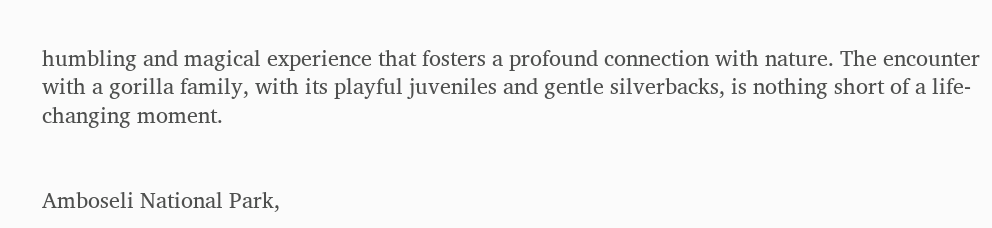humbling and magical experience that fosters a profound connection with nature. The encounter with a gorilla family, with its playful juveniles and gentle silverbacks, is nothing short of a life-changing moment.


Amboseli National Park,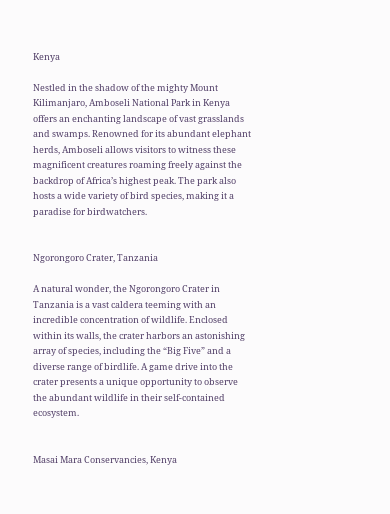Kenya

Nestled in the shadow of the mighty Mount Kilimanjaro, Amboseli National Park in Kenya offers an enchanting landscape of vast grasslands and swamps. Renowned for its abundant elephant herds, Amboseli allows visitors to witness these magnificent creatures roaming freely against the backdrop of Africa’s highest peak. The park also hosts a wide variety of bird species, making it a paradise for birdwatchers.


Ngorongoro Crater, Tanzania

A natural wonder, the Ngorongoro Crater in Tanzania is a vast caldera teeming with an incredible concentration of wildlife. Enclosed within its walls, the crater harbors an astonishing array of species, including the “Big Five” and a diverse range of birdlife. A game drive into the crater presents a unique opportunity to observe the abundant wildlife in their self-contained ecosystem.


Masai Mara Conservancies, Kenya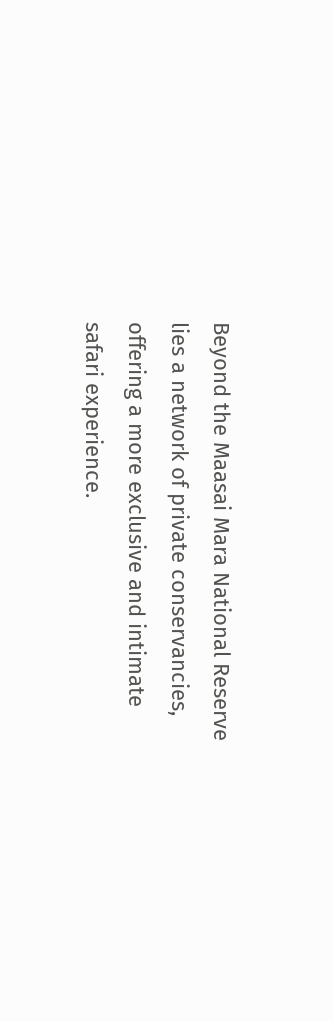Beyond the Maasai Mara National Reserve lies a network of private conservancies, offering a more exclusive and intimate safari experience.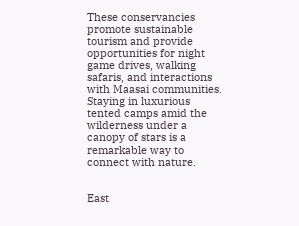These conservancies promote sustainable tourism and provide opportunities for night game drives, walking safaris, and interactions with Maasai communities. Staying in luxurious tented camps amid the wilderness under a canopy of stars is a remarkable way to connect with nature.


East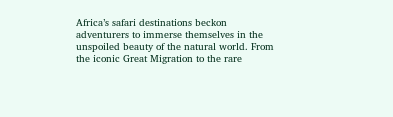Africa’s safari destinations beckon adventurers to immerse themselves in the unspoiled beauty of the natural world. From the iconic Great Migration to the rare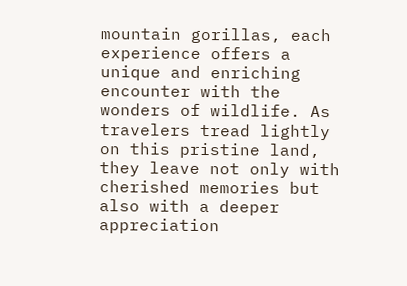mountain gorillas, each experience offers a unique and enriching encounter with the wonders of wildlife. As travelers tread lightly on this pristine land, they leave not only with cherished memories but also with a deeper appreciation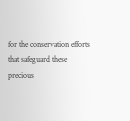for the conservation efforts that safeguard these precious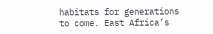habitats for generations to come. East Africa’s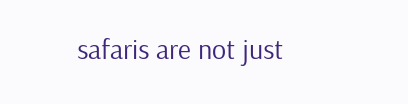safaris are not just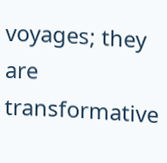voyages; they are transformative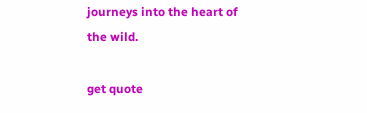journeys into the heart of the wild.

get quote